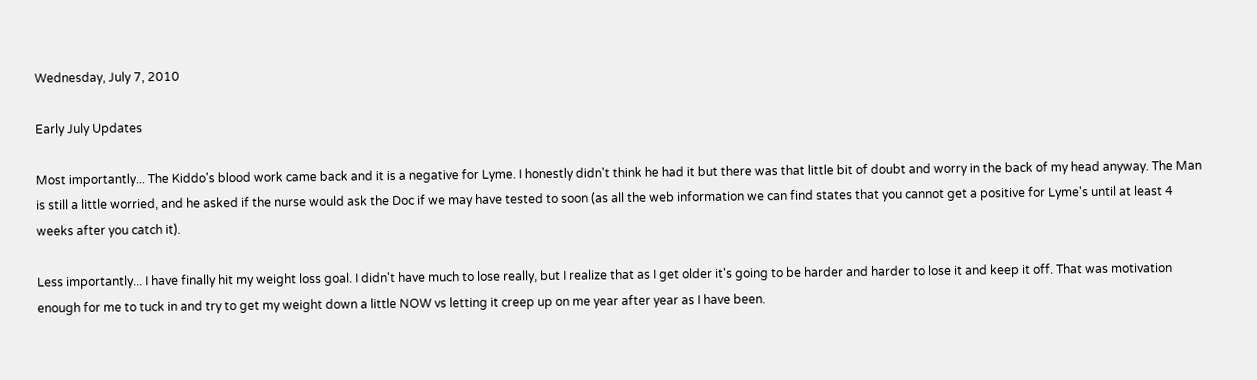Wednesday, July 7, 2010

Early July Updates

Most importantly... The Kiddo's blood work came back and it is a negative for Lyme. I honestly didn't think he had it but there was that little bit of doubt and worry in the back of my head anyway. The Man is still a little worried, and he asked if the nurse would ask the Doc if we may have tested to soon (as all the web information we can find states that you cannot get a positive for Lyme's until at least 4 weeks after you catch it).

Less importantly... I have finally hit my weight loss goal. I didn't have much to lose really, but I realize that as I get older it's going to be harder and harder to lose it and keep it off. That was motivation enough for me to tuck in and try to get my weight down a little NOW vs letting it creep up on me year after year as I have been.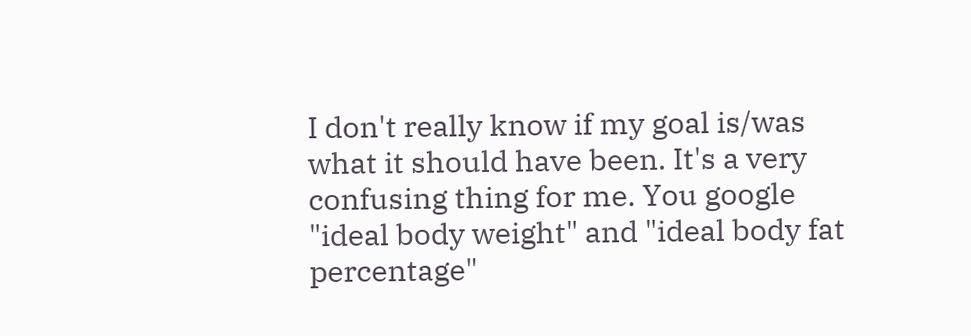I don't really know if my goal is/was what it should have been. It's a very confusing thing for me. You google "ideal body weight" and "ideal body fat percentage"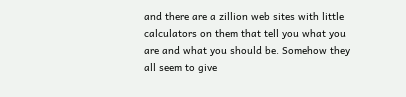and there are a zillion web sites with little calculators on them that tell you what you are and what you should be. Somehow they all seem to give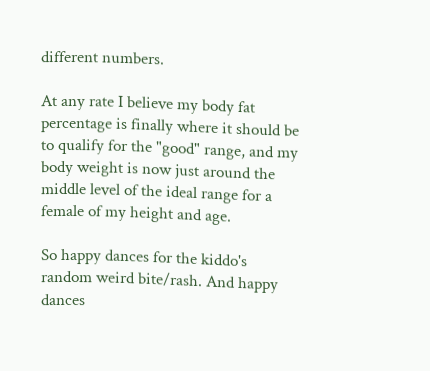different numbers.

At any rate I believe my body fat percentage is finally where it should be to qualify for the "good" range, and my body weight is now just around the middle level of the ideal range for a female of my height and age.

So happy dances for the kiddo's random weird bite/rash. And happy dances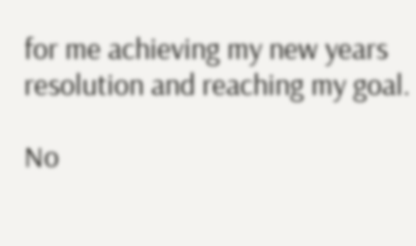for me achieving my new years resolution and reaching my goal.

No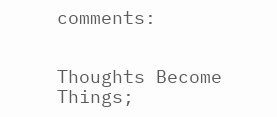comments:


Thoughts Become Things;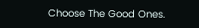Choose The Good Ones.